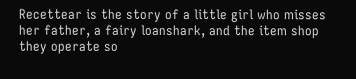Recettear is the story of a little girl who misses her father, a fairy loanshark, and the item shop they operate so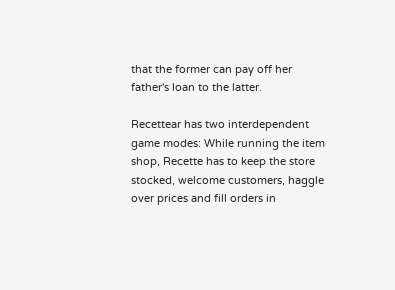that the former can pay off her father's loan to the latter.

Recettear has two interdependent game modes: While running the item shop, Recette has to keep the store stocked, welcome customers, haggle over prices and fill orders in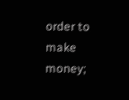order to make money;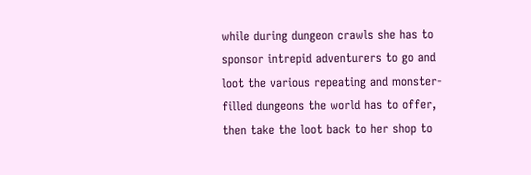while during dungeon crawls she has to sponsor intrepid adventurers to go and loot the various repeating and monster-filled dungeons the world has to offer, then take the loot back to her shop to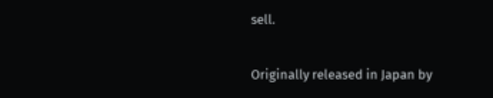sell.

Originally released in Japan by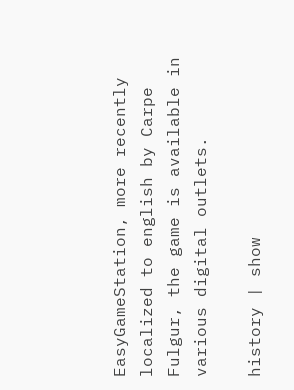EasyGameStation, more recently localized to english by Carpe Fulgur, the game is available in various digital outlets.

history | show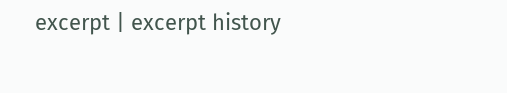excerpt | excerpt history